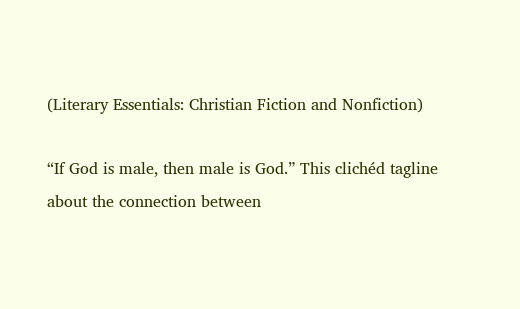(Literary Essentials: Christian Fiction and Nonfiction)

“If God is male, then male is God.” This clichéd tagline about the connection between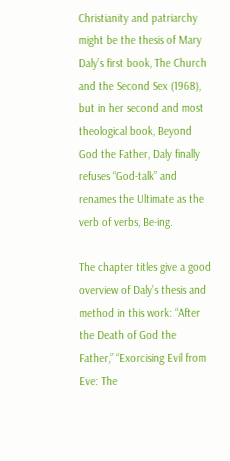Christianity and patriarchy might be the thesis of Mary Daly’s first book, The Church and the Second Sex (1968), but in her second and most theological book, Beyond God the Father, Daly finally refuses “God-talk” and renames the Ultimate as the verb of verbs, Be-ing.

The chapter titles give a good overview of Daly’s thesis and method in this work: “After the Death of God the Father,” “Exorcising Evil from Eve: The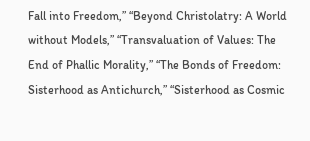Fall into Freedom,” “Beyond Christolatry: A World without Models,” “Transvaluation of Values: The End of Phallic Morality,” “The Bonds of Freedom: Sisterhood as Antichurch,” “Sisterhood as Cosmic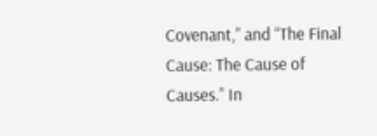Covenant,” and “The Final Cause: The Cause of Causes.” In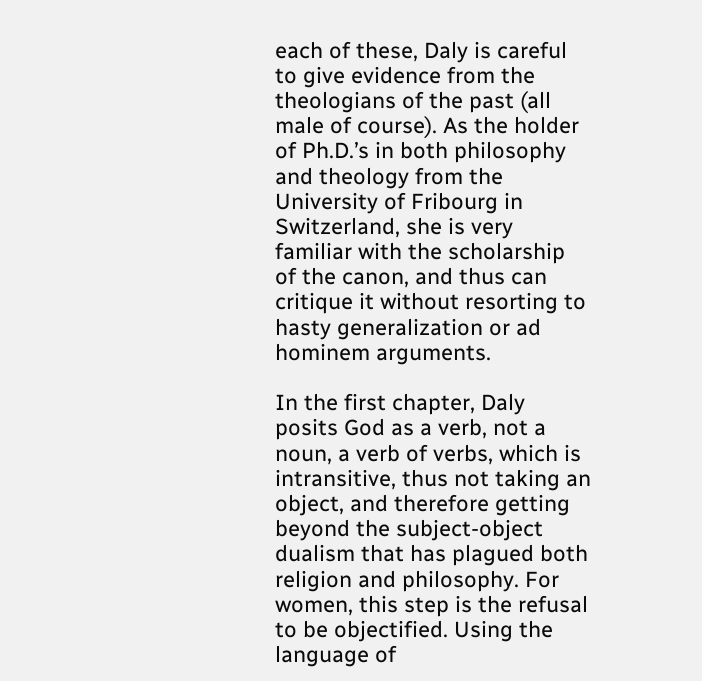each of these, Daly is careful to give evidence from the theologians of the past (all male of course). As the holder of Ph.D.’s in both philosophy and theology from the University of Fribourg in Switzerland, she is very familiar with the scholarship of the canon, and thus can critique it without resorting to hasty generalization or ad hominem arguments.

In the first chapter, Daly posits God as a verb, not a noun, a verb of verbs, which is intransitive, thus not taking an object, and therefore getting beyond the subject-object dualism that has plagued both religion and philosophy. For women, this step is the refusal to be objectified. Using the language of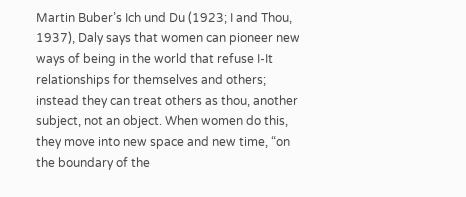Martin Buber’s Ich und Du (1923; I and Thou, 1937), Daly says that women can pioneer new ways of being in the world that refuse I-It relationships for themselves and others; instead they can treat others as thou, another subject, not an object. When women do this, they move into new space and new time, “on the boundary of the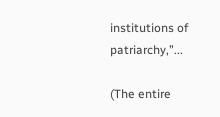institutions of patriarchy,”...

(The entire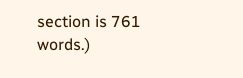section is 761 words.)